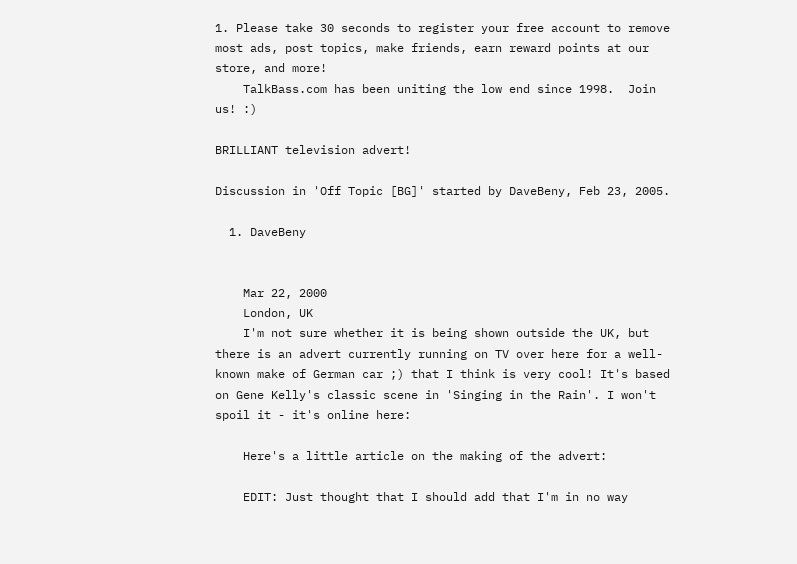1. Please take 30 seconds to register your free account to remove most ads, post topics, make friends, earn reward points at our store, and more!
    TalkBass.com has been uniting the low end since 1998.  Join us! :)

BRILLIANT television advert!

Discussion in 'Off Topic [BG]' started by DaveBeny, Feb 23, 2005.

  1. DaveBeny


    Mar 22, 2000
    London, UK
    I'm not sure whether it is being shown outside the UK, but there is an advert currently running on TV over here for a well-known make of German car ;) that I think is very cool! It's based on Gene Kelly's classic scene in 'Singing in the Rain'. I won't spoil it - it's online here:

    Here's a little article on the making of the advert:

    EDIT: Just thought that I should add that I'm in no way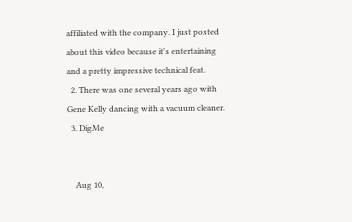affiliated with the company. I just posted about this video because it's entertaining and a pretty impressive technical feat.
  2. There was one several years ago with Gene Kelly dancing with a vacuum cleaner.
  3. DigMe


    Aug 10,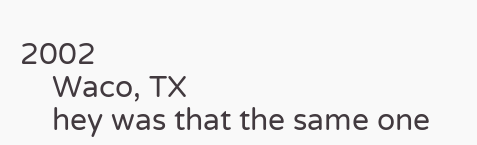2002
    Waco, TX
    hey was that the same one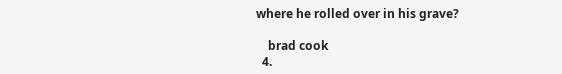where he rolled over in his grave?

    brad cook
  4.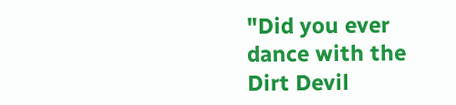"Did you ever dance with the Dirt Devil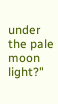under the pale moon light?"